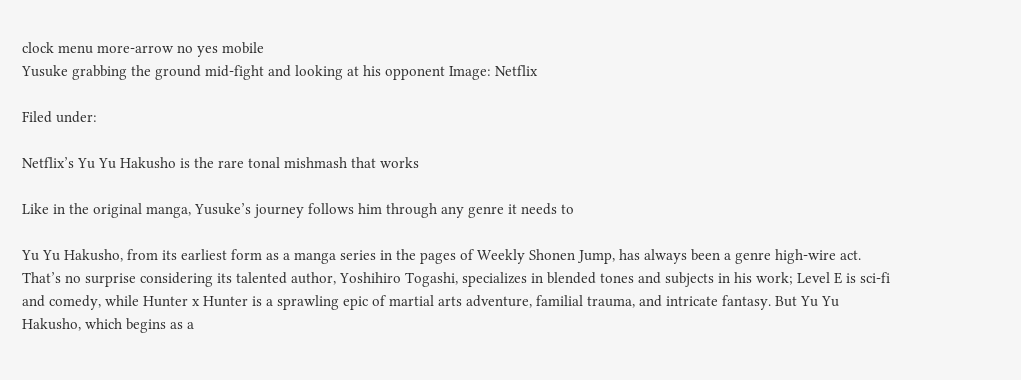clock menu more-arrow no yes mobile
Yusuke grabbing the ground mid-fight and looking at his opponent Image: Netflix

Filed under:

Netflix’s Yu Yu Hakusho is the rare tonal mishmash that works

Like in the original manga, Yusuke’s journey follows him through any genre it needs to

Yu Yu Hakusho, from its earliest form as a manga series in the pages of Weekly Shonen Jump, has always been a genre high-wire act. That’s no surprise considering its talented author, Yoshihiro Togashi, specializes in blended tones and subjects in his work; Level E is sci-fi and comedy, while Hunter x Hunter is a sprawling epic of martial arts adventure, familial trauma, and intricate fantasy. But Yu Yu Hakusho, which begins as a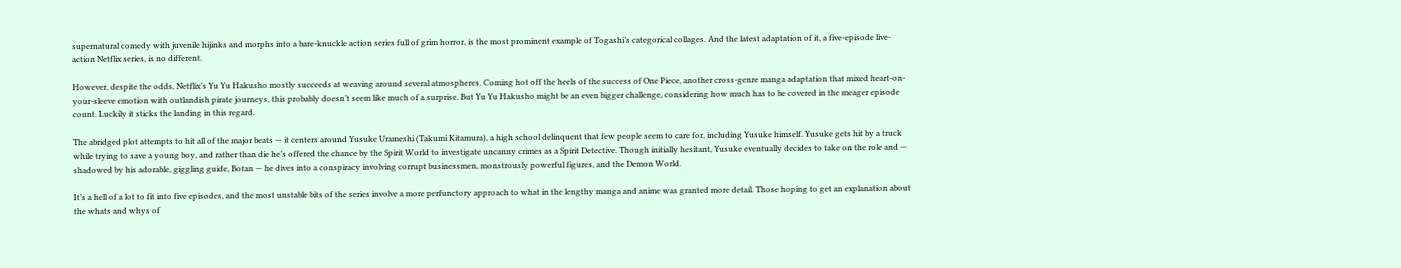supernatural comedy with juvenile hijinks and morphs into a bare-knuckle action series full of grim horror, is the most prominent example of Togashi’s categorical collages. And the latest adaptation of it, a five-episode live-action Netflix series, is no different.

However, despite the odds, Netflix’s Yu Yu Hakusho mostly succeeds at weaving around several atmospheres. Coming hot off the heels of the success of One Piece, another cross-genre manga adaptation that mixed heart-on-your-sleeve emotion with outlandish pirate journeys, this probably doesn’t seem like much of a surprise. But Yu Yu Hakusho might be an even bigger challenge, considering how much has to be covered in the meager episode count. Luckily it sticks the landing in this regard.

The abridged plot attempts to hit all of the major beats — it centers around Yusuke Urameshi (Takumi Kitamura), a high school delinquent that few people seem to care for, including Yusuke himself. Yusuke gets hit by a truck while trying to save a young boy, and rather than die he’s offered the chance by the Spirit World to investigate uncanny crimes as a Spirit Detective. Though initially hesitant, Yusuke eventually decides to take on the role and — shadowed by his adorable, giggling guide, Botan — he dives into a conspiracy involving corrupt businessmen, monstrously powerful figures, and the Demon World.

It’s a hell of a lot to fit into five episodes, and the most unstable bits of the series involve a more perfunctory approach to what in the lengthy manga and anime was granted more detail. Those hoping to get an explanation about the whats and whys of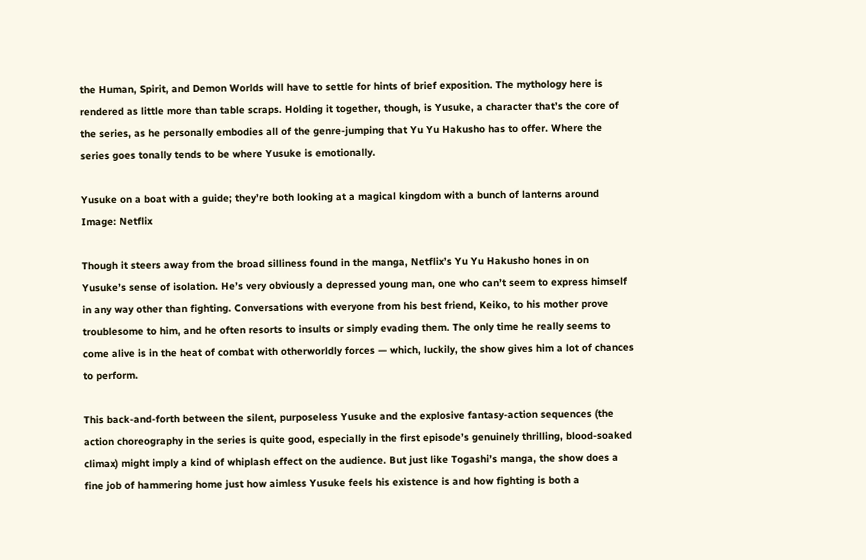the Human, Spirit, and Demon Worlds will have to settle for hints of brief exposition. The mythology here is rendered as little more than table scraps. Holding it together, though, is Yusuke, a character that’s the core of the series, as he personally embodies all of the genre-jumping that Yu Yu Hakusho has to offer. Where the series goes tonally tends to be where Yusuke is emotionally.

Yusuke on a boat with a guide; they’re both looking at a magical kingdom with a bunch of lanterns around Image: Netflix

Though it steers away from the broad silliness found in the manga, Netflix’s Yu Yu Hakusho hones in on Yusuke’s sense of isolation. He’s very obviously a depressed young man, one who can’t seem to express himself in any way other than fighting. Conversations with everyone from his best friend, Keiko, to his mother prove troublesome to him, and he often resorts to insults or simply evading them. The only time he really seems to come alive is in the heat of combat with otherworldly forces — which, luckily, the show gives him a lot of chances to perform.

This back-and-forth between the silent, purposeless Yusuke and the explosive fantasy-action sequences (the action choreography in the series is quite good, especially in the first episode’s genuinely thrilling, blood-soaked climax) might imply a kind of whiplash effect on the audience. But just like Togashi’s manga, the show does a fine job of hammering home just how aimless Yusuke feels his existence is and how fighting is both a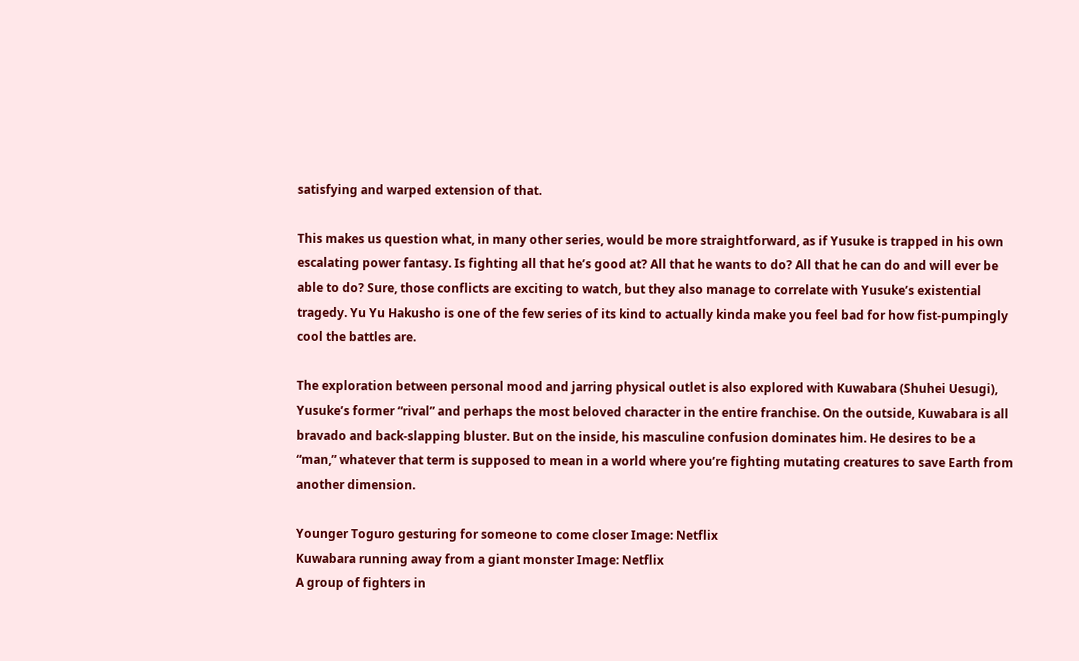satisfying and warped extension of that.

This makes us question what, in many other series, would be more straightforward, as if Yusuke is trapped in his own escalating power fantasy. Is fighting all that he’s good at? All that he wants to do? All that he can do and will ever be able to do? Sure, those conflicts are exciting to watch, but they also manage to correlate with Yusuke’s existential tragedy. Yu Yu Hakusho is one of the few series of its kind to actually kinda make you feel bad for how fist-pumpingly cool the battles are.

The exploration between personal mood and jarring physical outlet is also explored with Kuwabara (Shuhei Uesugi), Yusuke’s former “rival” and perhaps the most beloved character in the entire franchise. On the outside, Kuwabara is all bravado and back-slapping bluster. But on the inside, his masculine confusion dominates him. He desires to be a “man,” whatever that term is supposed to mean in a world where you’re fighting mutating creatures to save Earth from another dimension.

Younger Toguro gesturing for someone to come closer Image: Netflix
Kuwabara running away from a giant monster Image: Netflix
A group of fighters in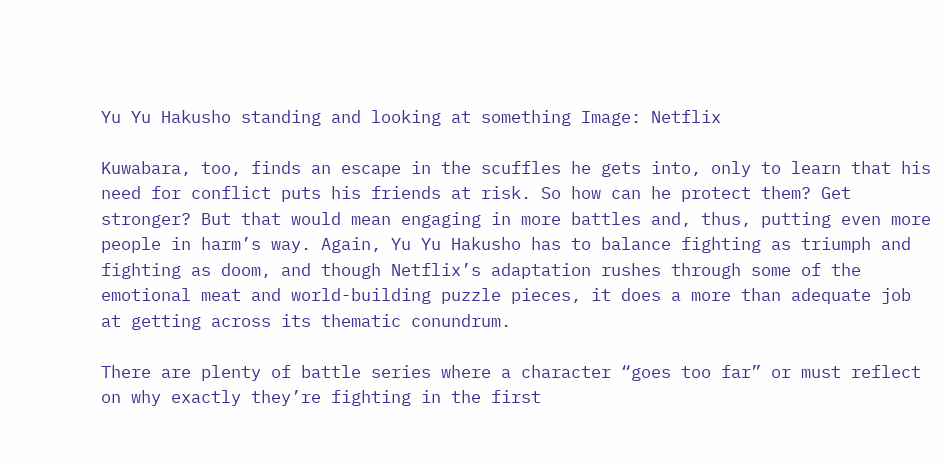Yu Yu Hakusho standing and looking at something Image: Netflix

Kuwabara, too, finds an escape in the scuffles he gets into, only to learn that his need for conflict puts his friends at risk. So how can he protect them? Get stronger? But that would mean engaging in more battles and, thus, putting even more people in harm’s way. Again, Yu Yu Hakusho has to balance fighting as triumph and fighting as doom, and though Netflix’s adaptation rushes through some of the emotional meat and world-building puzzle pieces, it does a more than adequate job at getting across its thematic conundrum.

There are plenty of battle series where a character “goes too far” or must reflect on why exactly they’re fighting in the first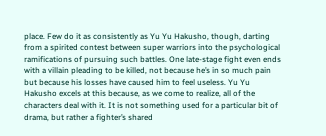place. Few do it as consistently as Yu Yu Hakusho, though, darting from a spirited contest between super warriors into the psychological ramifications of pursuing such battles. One late-stage fight even ends with a villain pleading to be killed, not because he’s in so much pain but because his losses have caused him to feel useless. Yu Yu Hakusho excels at this because, as we come to realize, all of the characters deal with it. It is not something used for a particular bit of drama, but rather a fighter’s shared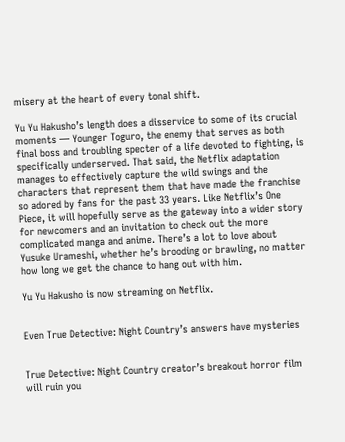misery at the heart of every tonal shift.

Yu Yu Hakusho’s length does a disservice to some of its crucial moments — Younger Toguro, the enemy that serves as both final boss and troubling specter of a life devoted to fighting, is specifically underserved. That said, the Netflix adaptation manages to effectively capture the wild swings and the characters that represent them that have made the franchise so adored by fans for the past 33 years. Like Netflix’s One Piece, it will hopefully serve as the gateway into a wider story for newcomers and an invitation to check out the more complicated manga and anime. There’s a lot to love about Yusuke Urameshi, whether he’s brooding or brawling, no matter how long we get the chance to hang out with him.

Yu Yu Hakusho is now streaming on Netflix.


Even True Detective: Night Country’s answers have mysteries


True Detective: Night Country creator’s breakout horror film will ruin you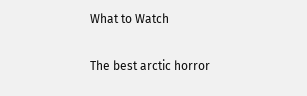What to Watch

The best arctic horror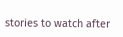stories to watch after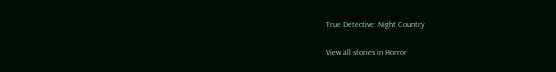True Detective: Night Country

View all stories in Horror